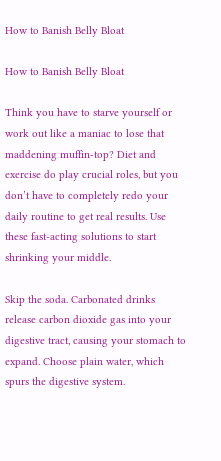How to Banish Belly Bloat

How to Banish Belly Bloat

Think you have to starve yourself or work out like a maniac to lose that maddening muffin-top? Diet and exercise do play crucial roles, but you don’t have to completely redo your daily routine to get real results. Use these fast-acting solutions to start shrinking your middle.

Skip the soda. Carbonated drinks release carbon dioxide gas into your digestive tract, causing your stomach to expand. Choose plain water, which spurs the digestive system.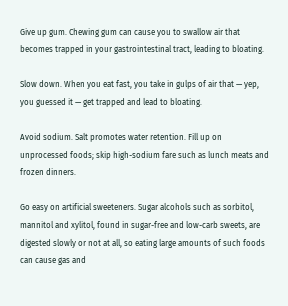Give up gum. Chewing gum can cause you to swallow air that becomes trapped in your gastrointestinal tract, leading to bloating.

Slow down. When you eat fast, you take in gulps of air that — yep, you guessed it — get trapped and lead to bloating.

Avoid sodium. Salt promotes water retention. Fill up on unprocessed foods; skip high-sodium fare such as lunch meats and frozen dinners.

Go easy on artificial sweeteners. Sugar alcohols such as sorbitol, mannitol and xylitol, found in sugar-free and low-carb sweets, are digested slowly or not at all, so eating large amounts of such foods can cause gas and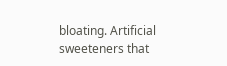bloating. Artificial sweeteners that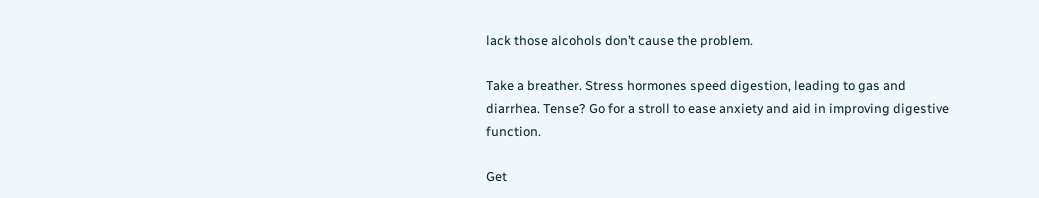lack those alcohols don’t cause the problem.

Take a breather. Stress hormones speed digestion, leading to gas and diarrhea. Tense? Go for a stroll to ease anxiety and aid in improving digestive function.

Get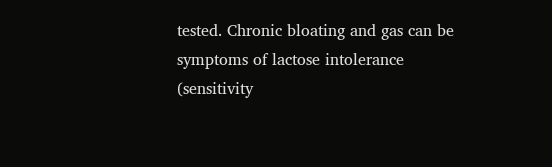tested. Chronic bloating and gas can be symptoms of lactose intolerance (sensitivity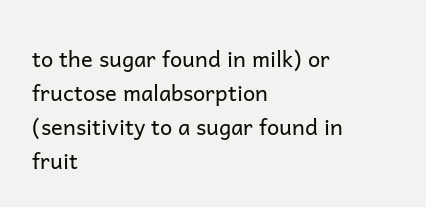to the sugar found in milk) or fructose malabsorption (sensitivity to a sugar found in fruit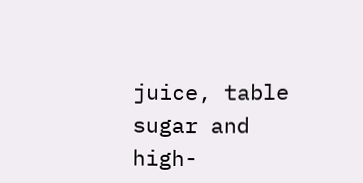juice, table sugar and high-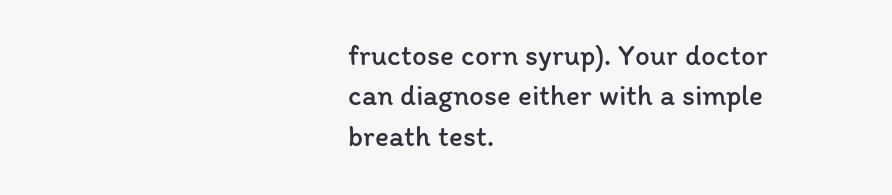fructose corn syrup). Your doctor can diagnose either with a simple breath test.